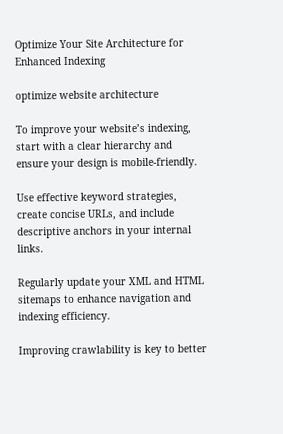Optimize Your Site Architecture for Enhanced Indexing

optimize website architecture

To improve your website’s indexing, start with a clear hierarchy and ensure your design is mobile-friendly.

Use effective keyword strategies, create concise URLs, and include descriptive anchors in your internal links.

Regularly update your XML and HTML sitemaps to enhance navigation and indexing efficiency.

Improving crawlability is key to better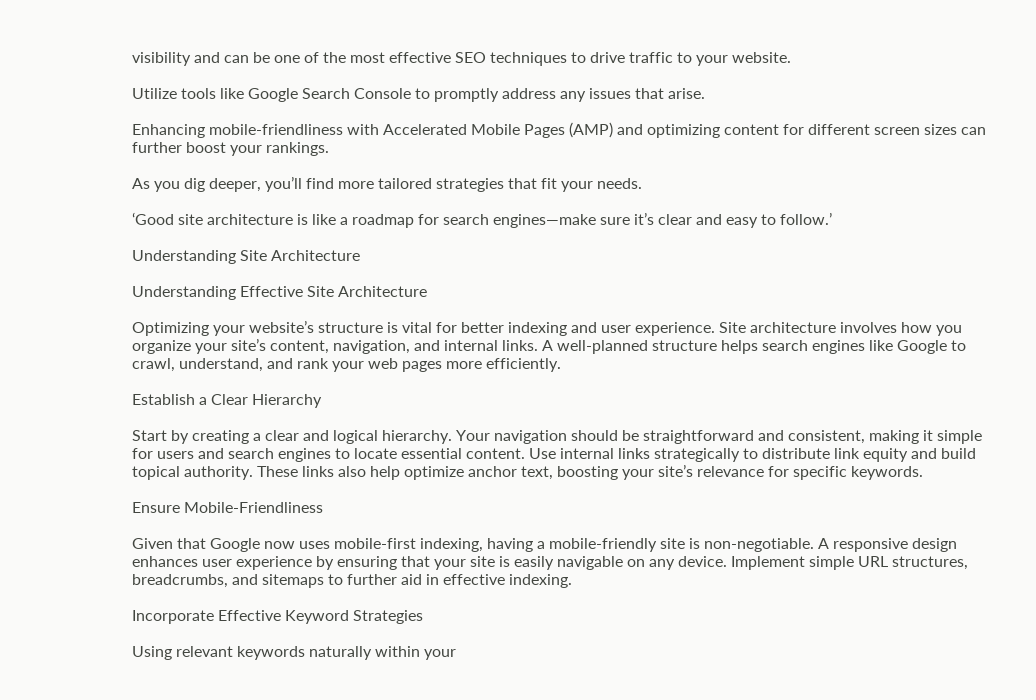visibility and can be one of the most effective SEO techniques to drive traffic to your website.

Utilize tools like Google Search Console to promptly address any issues that arise.

Enhancing mobile-friendliness with Accelerated Mobile Pages (AMP) and optimizing content for different screen sizes can further boost your rankings.

As you dig deeper, you’ll find more tailored strategies that fit your needs.

‘Good site architecture is like a roadmap for search engines—make sure it’s clear and easy to follow.’

Understanding Site Architecture

Understanding Effective Site Architecture

Optimizing your website’s structure is vital for better indexing and user experience. Site architecture involves how you organize your site’s content, navigation, and internal links. A well-planned structure helps search engines like Google to crawl, understand, and rank your web pages more efficiently.

Establish a Clear Hierarchy

Start by creating a clear and logical hierarchy. Your navigation should be straightforward and consistent, making it simple for users and search engines to locate essential content. Use internal links strategically to distribute link equity and build topical authority. These links also help optimize anchor text, boosting your site’s relevance for specific keywords.

Ensure Mobile-Friendliness

Given that Google now uses mobile-first indexing, having a mobile-friendly site is non-negotiable. A responsive design enhances user experience by ensuring that your site is easily navigable on any device. Implement simple URL structures, breadcrumbs, and sitemaps to further aid in effective indexing.

Incorporate Effective Keyword Strategies

Using relevant keywords naturally within your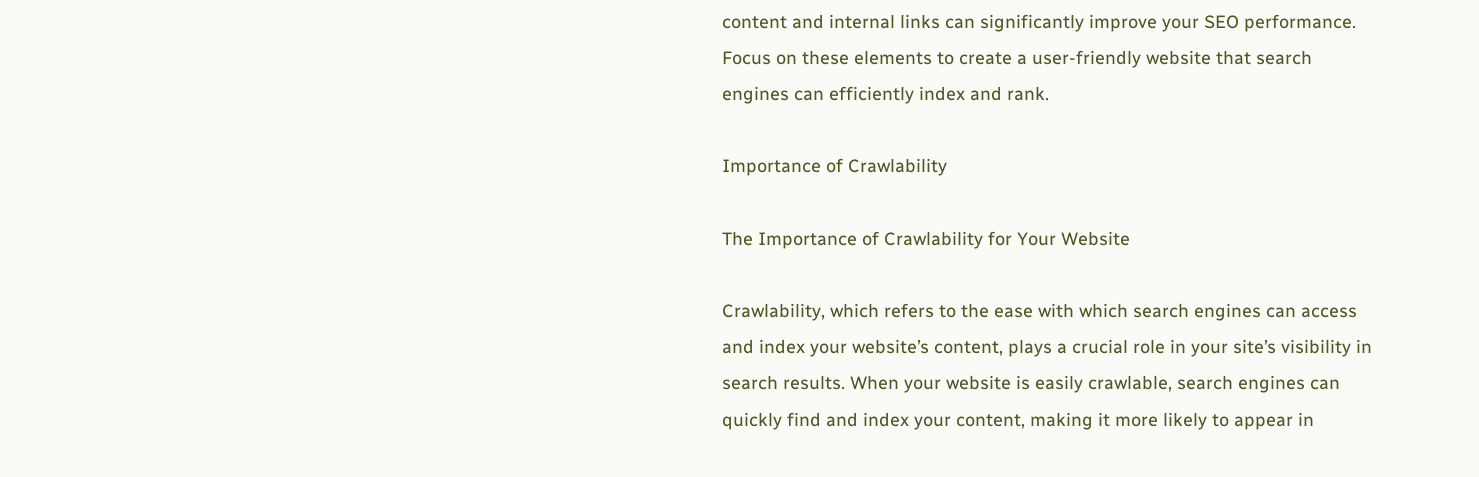content and internal links can significantly improve your SEO performance. Focus on these elements to create a user-friendly website that search engines can efficiently index and rank.

Importance of Crawlability

The Importance of Crawlability for Your Website

Crawlability, which refers to the ease with which search engines can access and index your website’s content, plays a crucial role in your site’s visibility in search results. When your website is easily crawlable, search engines can quickly find and index your content, making it more likely to appear in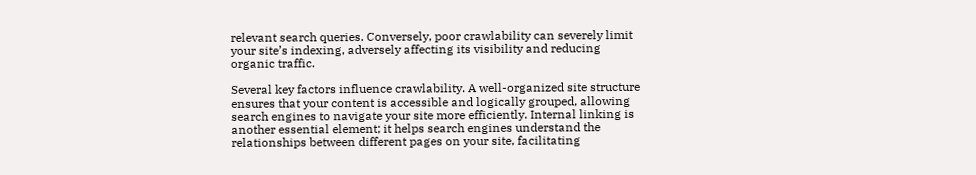relevant search queries. Conversely, poor crawlability can severely limit your site’s indexing, adversely affecting its visibility and reducing organic traffic.

Several key factors influence crawlability. A well-organized site structure ensures that your content is accessible and logically grouped, allowing search engines to navigate your site more efficiently. Internal linking is another essential element; it helps search engines understand the relationships between different pages on your site, facilitating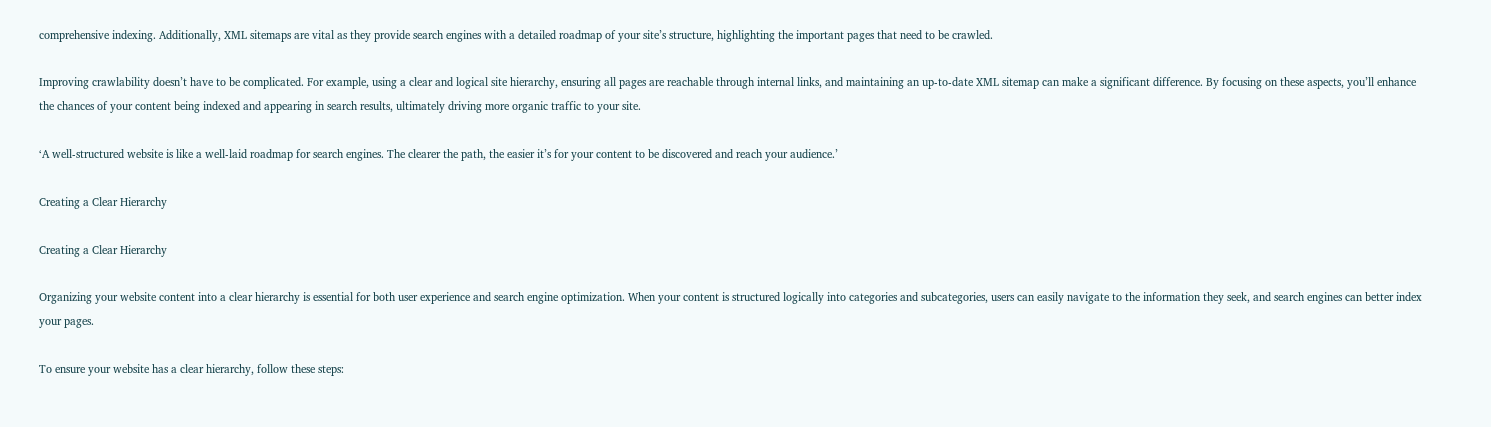comprehensive indexing. Additionally, XML sitemaps are vital as they provide search engines with a detailed roadmap of your site’s structure, highlighting the important pages that need to be crawled.

Improving crawlability doesn’t have to be complicated. For example, using a clear and logical site hierarchy, ensuring all pages are reachable through internal links, and maintaining an up-to-date XML sitemap can make a significant difference. By focusing on these aspects, you’ll enhance the chances of your content being indexed and appearing in search results, ultimately driving more organic traffic to your site.

‘A well-structured website is like a well-laid roadmap for search engines. The clearer the path, the easier it’s for your content to be discovered and reach your audience.’

Creating a Clear Hierarchy

Creating a Clear Hierarchy

Organizing your website content into a clear hierarchy is essential for both user experience and search engine optimization. When your content is structured logically into categories and subcategories, users can easily navigate to the information they seek, and search engines can better index your pages.

To ensure your website has a clear hierarchy, follow these steps: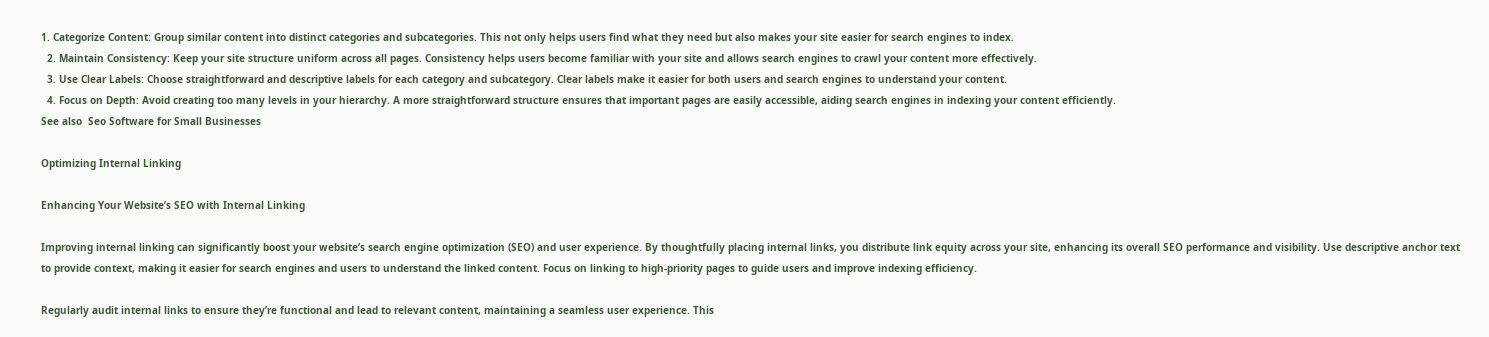1. Categorize Content: Group similar content into distinct categories and subcategories. This not only helps users find what they need but also makes your site easier for search engines to index.
  2. Maintain Consistency: Keep your site structure uniform across all pages. Consistency helps users become familiar with your site and allows search engines to crawl your content more effectively.
  3. Use Clear Labels: Choose straightforward and descriptive labels for each category and subcategory. Clear labels make it easier for both users and search engines to understand your content.
  4. Focus on Depth: Avoid creating too many levels in your hierarchy. A more straightforward structure ensures that important pages are easily accessible, aiding search engines in indexing your content efficiently.
See also  Seo Software for Small Businesses

Optimizing Internal Linking

Enhancing Your Website’s SEO with Internal Linking

Improving internal linking can significantly boost your website’s search engine optimization (SEO) and user experience. By thoughtfully placing internal links, you distribute link equity across your site, enhancing its overall SEO performance and visibility. Use descriptive anchor text to provide context, making it easier for search engines and users to understand the linked content. Focus on linking to high-priority pages to guide users and improve indexing efficiency.

Regularly audit internal links to ensure they’re functional and lead to relevant content, maintaining a seamless user experience. This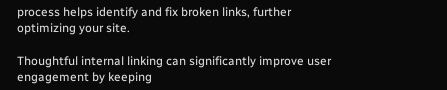process helps identify and fix broken links, further optimizing your site.

Thoughtful internal linking can significantly improve user engagement by keeping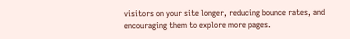visitors on your site longer, reducing bounce rates, and encouraging them to explore more pages.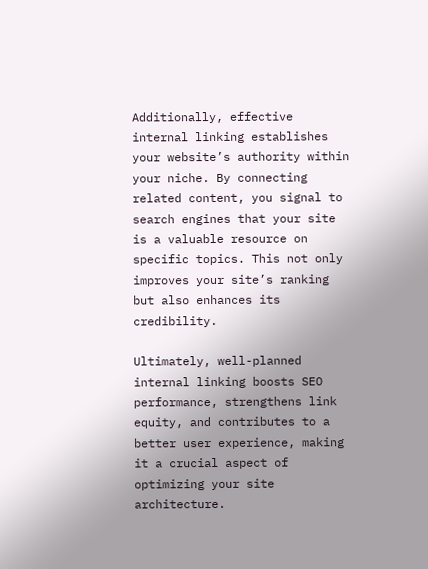Additionally, effective internal linking establishes your website’s authority within your niche. By connecting related content, you signal to search engines that your site is a valuable resource on specific topics. This not only improves your site’s ranking but also enhances its credibility.

Ultimately, well-planned internal linking boosts SEO performance, strengthens link equity, and contributes to a better user experience, making it a crucial aspect of optimizing your site architecture.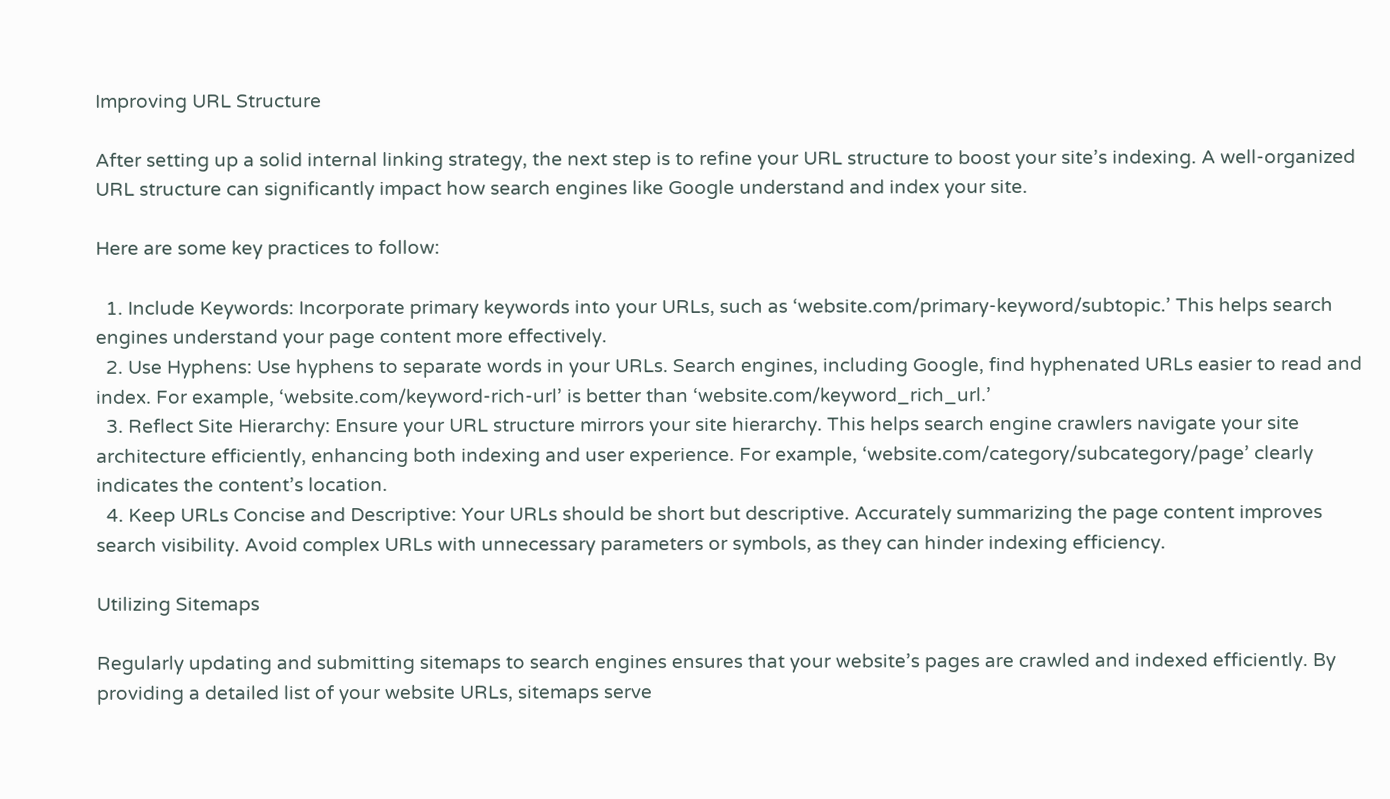Improving URL Structure

After setting up a solid internal linking strategy, the next step is to refine your URL structure to boost your site’s indexing. A well-organized URL structure can significantly impact how search engines like Google understand and index your site.

Here are some key practices to follow:

  1. Include Keywords: Incorporate primary keywords into your URLs, such as ‘website.com/primary-keyword/subtopic.’ This helps search engines understand your page content more effectively.
  2. Use Hyphens: Use hyphens to separate words in your URLs. Search engines, including Google, find hyphenated URLs easier to read and index. For example, ‘website.com/keyword-rich-url’ is better than ‘website.com/keyword_rich_url.’
  3. Reflect Site Hierarchy: Ensure your URL structure mirrors your site hierarchy. This helps search engine crawlers navigate your site architecture efficiently, enhancing both indexing and user experience. For example, ‘website.com/category/subcategory/page’ clearly indicates the content’s location.
  4. Keep URLs Concise and Descriptive: Your URLs should be short but descriptive. Accurately summarizing the page content improves search visibility. Avoid complex URLs with unnecessary parameters or symbols, as they can hinder indexing efficiency.

Utilizing Sitemaps

Regularly updating and submitting sitemaps to search engines ensures that your website’s pages are crawled and indexed efficiently. By providing a detailed list of your website URLs, sitemaps serve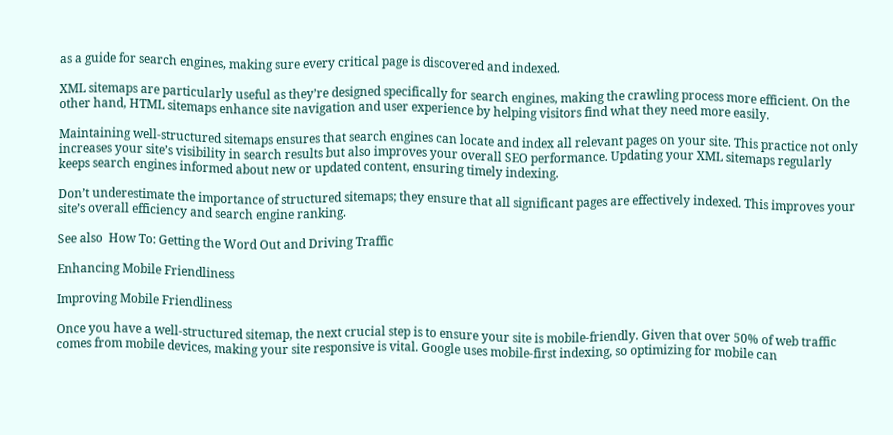as a guide for search engines, making sure every critical page is discovered and indexed.

XML sitemaps are particularly useful as they’re designed specifically for search engines, making the crawling process more efficient. On the other hand, HTML sitemaps enhance site navigation and user experience by helping visitors find what they need more easily.

Maintaining well-structured sitemaps ensures that search engines can locate and index all relevant pages on your site. This practice not only increases your site’s visibility in search results but also improves your overall SEO performance. Updating your XML sitemaps regularly keeps search engines informed about new or updated content, ensuring timely indexing.

Don’t underestimate the importance of structured sitemaps; they ensure that all significant pages are effectively indexed. This improves your site’s overall efficiency and search engine ranking.

See also  How To: Getting the Word Out and Driving Traffic

Enhancing Mobile Friendliness

Improving Mobile Friendliness

Once you have a well-structured sitemap, the next crucial step is to ensure your site is mobile-friendly. Given that over 50% of web traffic comes from mobile devices, making your site responsive is vital. Google uses mobile-first indexing, so optimizing for mobile can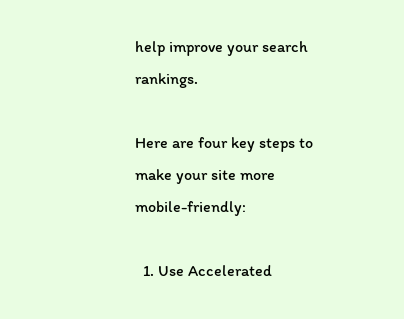help improve your search rankings.

Here are four key steps to make your site more mobile-friendly:

  1. Use Accelerated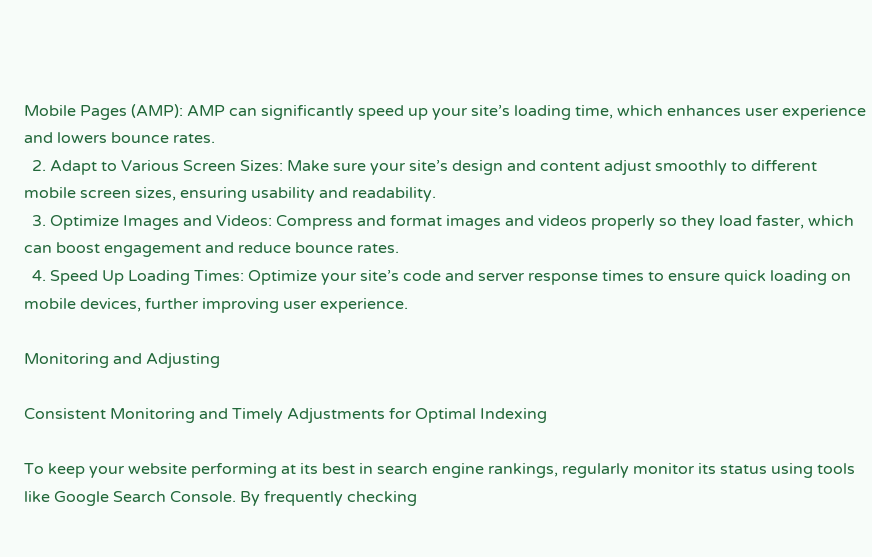Mobile Pages (AMP): AMP can significantly speed up your site’s loading time, which enhances user experience and lowers bounce rates.
  2. Adapt to Various Screen Sizes: Make sure your site’s design and content adjust smoothly to different mobile screen sizes, ensuring usability and readability.
  3. Optimize Images and Videos: Compress and format images and videos properly so they load faster, which can boost engagement and reduce bounce rates.
  4. Speed Up Loading Times: Optimize your site’s code and server response times to ensure quick loading on mobile devices, further improving user experience.

Monitoring and Adjusting

Consistent Monitoring and Timely Adjustments for Optimal Indexing

To keep your website performing at its best in search engine rankings, regularly monitor its status using tools like Google Search Console. By frequently checking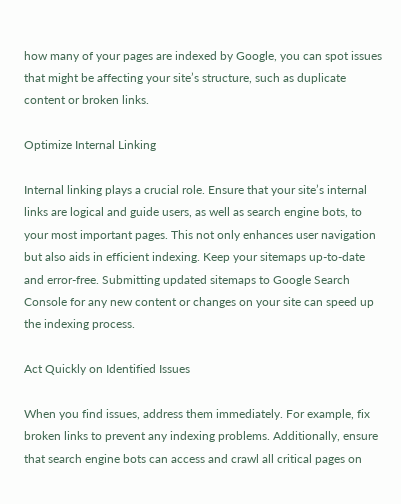how many of your pages are indexed by Google, you can spot issues that might be affecting your site’s structure, such as duplicate content or broken links.

Optimize Internal Linking

Internal linking plays a crucial role. Ensure that your site’s internal links are logical and guide users, as well as search engine bots, to your most important pages. This not only enhances user navigation but also aids in efficient indexing. Keep your sitemaps up-to-date and error-free. Submitting updated sitemaps to Google Search Console for any new content or changes on your site can speed up the indexing process.

Act Quickly on Identified Issues

When you find issues, address them immediately. For example, fix broken links to prevent any indexing problems. Additionally, ensure that search engine bots can access and crawl all critical pages on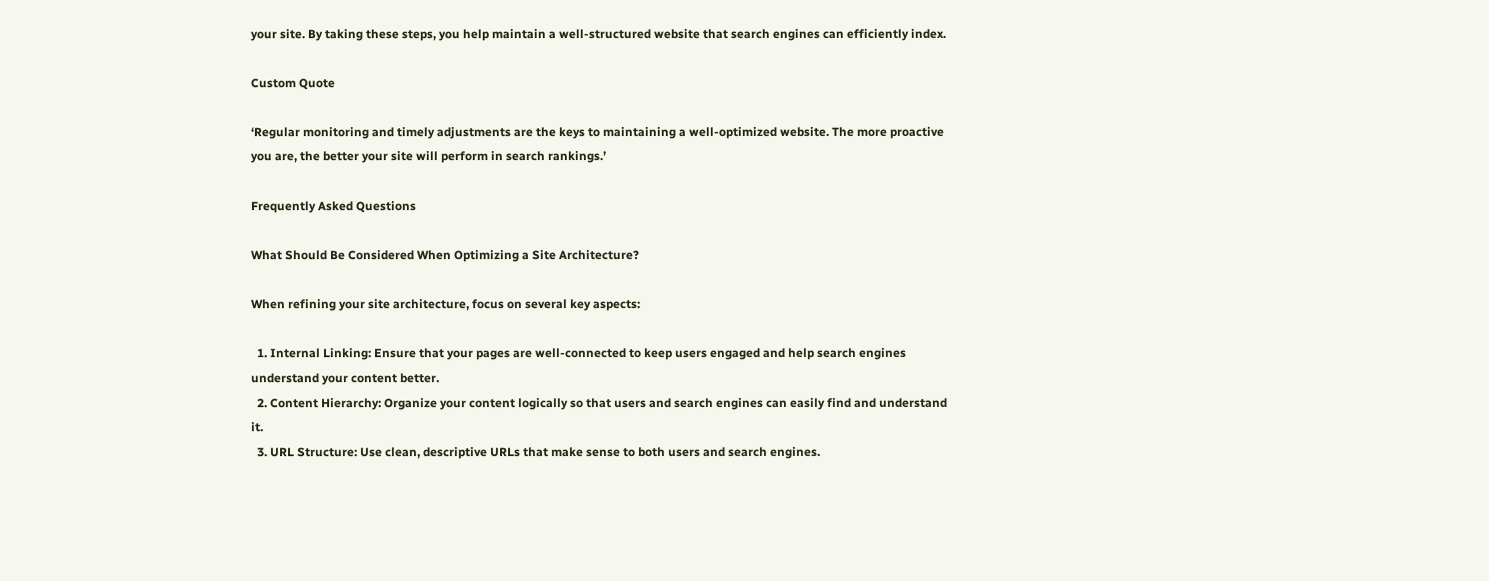your site. By taking these steps, you help maintain a well-structured website that search engines can efficiently index.

Custom Quote

‘Regular monitoring and timely adjustments are the keys to maintaining a well-optimized website. The more proactive you are, the better your site will perform in search rankings.’

Frequently Asked Questions

What Should Be Considered When Optimizing a Site Architecture?

When refining your site architecture, focus on several key aspects:

  1. Internal Linking: Ensure that your pages are well-connected to keep users engaged and help search engines understand your content better.
  2. Content Hierarchy: Organize your content logically so that users and search engines can easily find and understand it.
  3. URL Structure: Use clean, descriptive URLs that make sense to both users and search engines.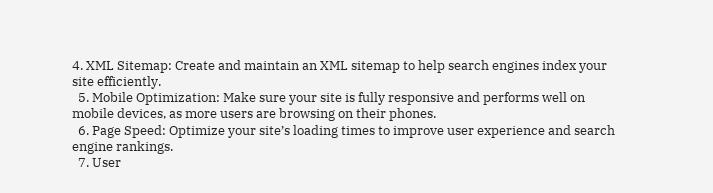4. XML Sitemap: Create and maintain an XML sitemap to help search engines index your site efficiently.
  5. Mobile Optimization: Make sure your site is fully responsive and performs well on mobile devices, as more users are browsing on their phones.
  6. Page Speed: Optimize your site’s loading times to improve user experience and search engine rankings.
  7. User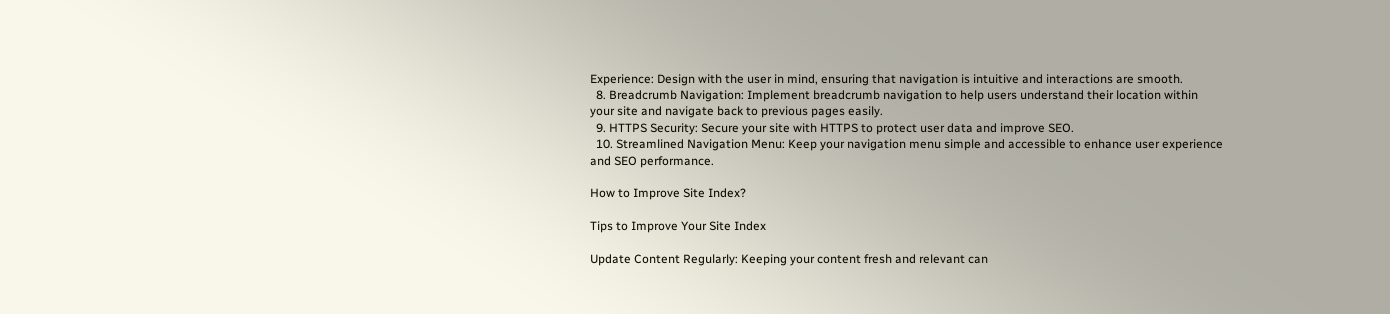Experience: Design with the user in mind, ensuring that navigation is intuitive and interactions are smooth.
  8. Breadcrumb Navigation: Implement breadcrumb navigation to help users understand their location within your site and navigate back to previous pages easily.
  9. HTTPS Security: Secure your site with HTTPS to protect user data and improve SEO.
  10. Streamlined Navigation Menu: Keep your navigation menu simple and accessible to enhance user experience and SEO performance.

How to Improve Site Index?

Tips to Improve Your Site Index

Update Content Regularly: Keeping your content fresh and relevant can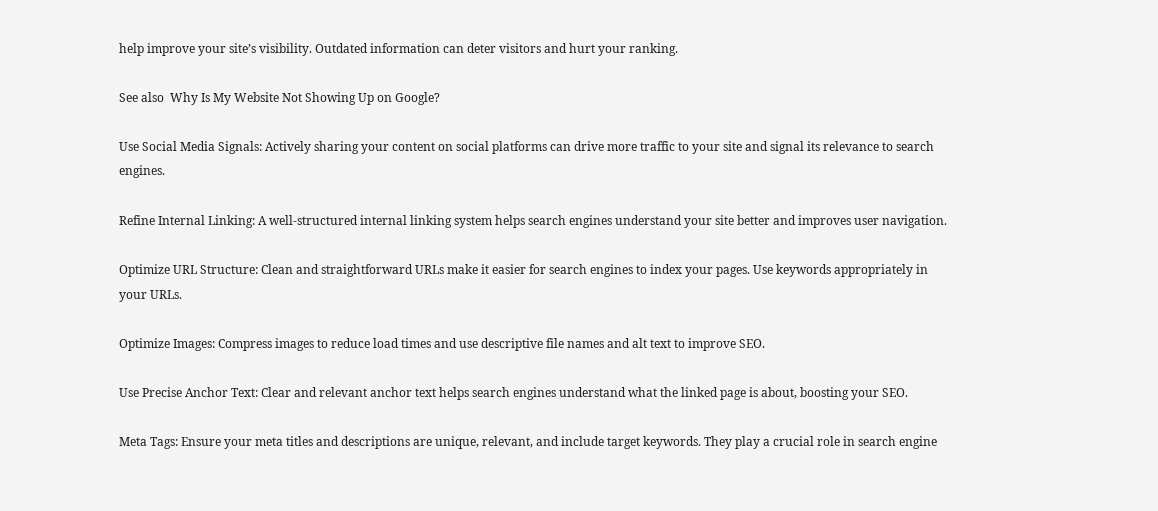help improve your site’s visibility. Outdated information can deter visitors and hurt your ranking.

See also  Why Is My Website Not Showing Up on Google?

Use Social Media Signals: Actively sharing your content on social platforms can drive more traffic to your site and signal its relevance to search engines.

Refine Internal Linking: A well-structured internal linking system helps search engines understand your site better and improves user navigation.

Optimize URL Structure: Clean and straightforward URLs make it easier for search engines to index your pages. Use keywords appropriately in your URLs.

Optimize Images: Compress images to reduce load times and use descriptive file names and alt text to improve SEO.

Use Precise Anchor Text: Clear and relevant anchor text helps search engines understand what the linked page is about, boosting your SEO.

Meta Tags: Ensure your meta titles and descriptions are unique, relevant, and include target keywords. They play a crucial role in search engine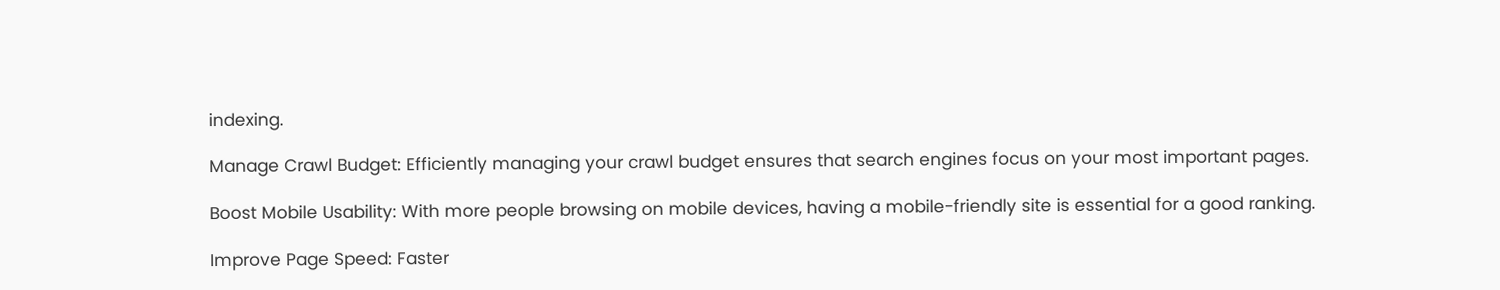indexing.

Manage Crawl Budget: Efficiently managing your crawl budget ensures that search engines focus on your most important pages.

Boost Mobile Usability: With more people browsing on mobile devices, having a mobile-friendly site is essential for a good ranking.

Improve Page Speed: Faster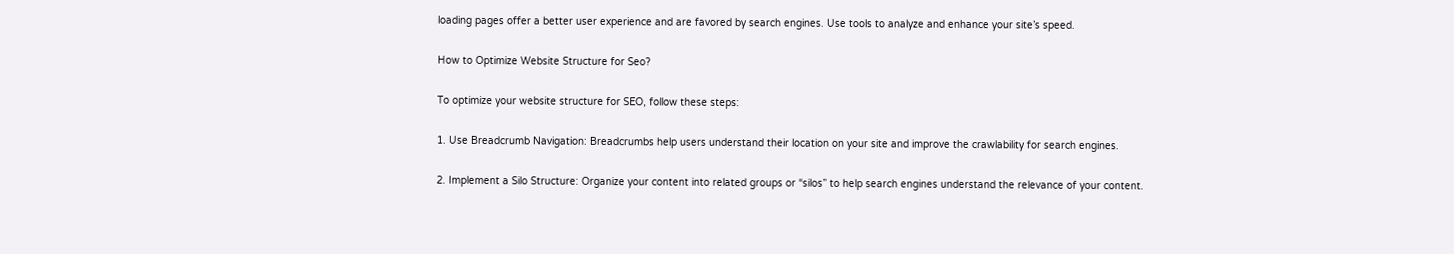loading pages offer a better user experience and are favored by search engines. Use tools to analyze and enhance your site’s speed.

How to Optimize Website Structure for Seo?

To optimize your website structure for SEO, follow these steps:

1. Use Breadcrumb Navigation: Breadcrumbs help users understand their location on your site and improve the crawlability for search engines.

2. Implement a Silo Structure: Organize your content into related groups or “silos” to help search engines understand the relevance of your content.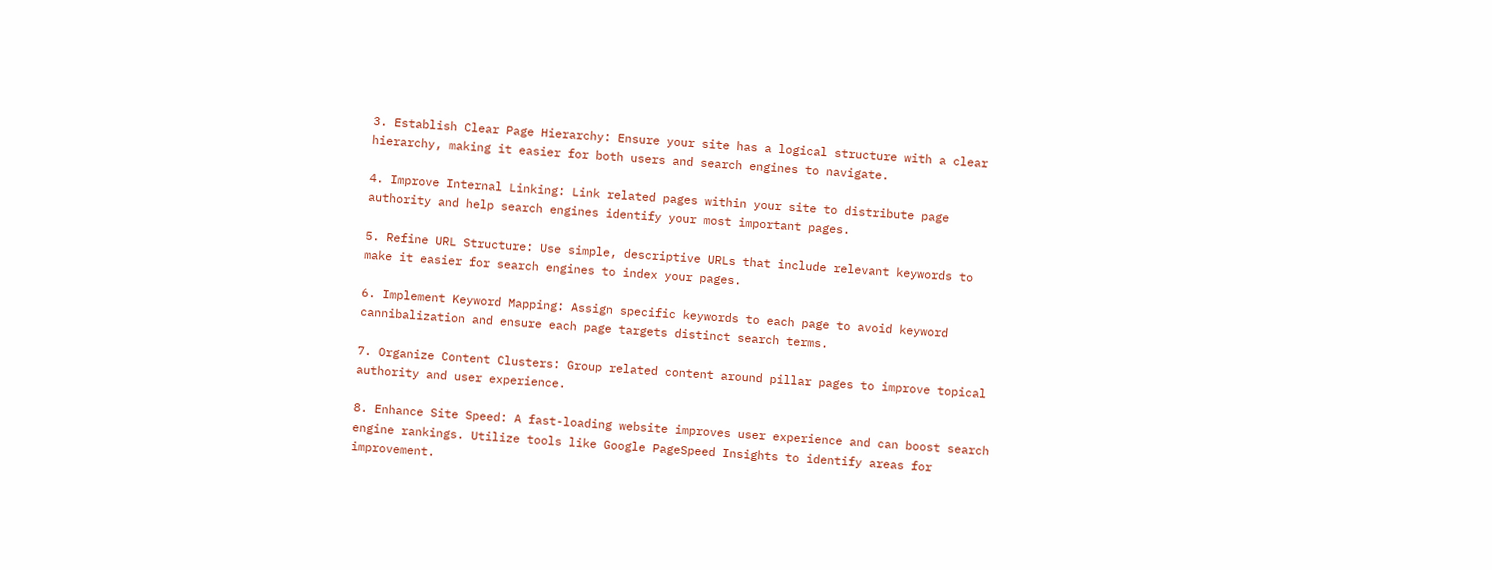3. Establish Clear Page Hierarchy: Ensure your site has a logical structure with a clear hierarchy, making it easier for both users and search engines to navigate.

4. Improve Internal Linking: Link related pages within your site to distribute page authority and help search engines identify your most important pages.

5. Refine URL Structure: Use simple, descriptive URLs that include relevant keywords to make it easier for search engines to index your pages.

6. Implement Keyword Mapping: Assign specific keywords to each page to avoid keyword cannibalization and ensure each page targets distinct search terms.

7. Organize Content Clusters: Group related content around pillar pages to improve topical authority and user experience.

8. Enhance Site Speed: A fast-loading website improves user experience and can boost search engine rankings. Utilize tools like Google PageSpeed Insights to identify areas for improvement.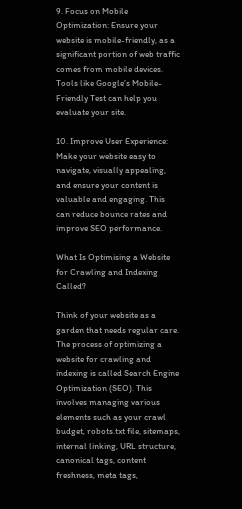9. Focus on Mobile Optimization: Ensure your website is mobile-friendly, as a significant portion of web traffic comes from mobile devices. Tools like Google’s Mobile-Friendly Test can help you evaluate your site.

10. Improve User Experience: Make your website easy to navigate, visually appealing, and ensure your content is valuable and engaging. This can reduce bounce rates and improve SEO performance.

What Is Optimising a Website for Crawling and Indexing Called?

Think of your website as a garden that needs regular care. The process of optimizing a website for crawling and indexing is called Search Engine Optimization (SEO). This involves managing various elements such as your crawl budget, robots.txt file, sitemaps, internal linking, URL structure, canonical tags, content freshness, meta tags,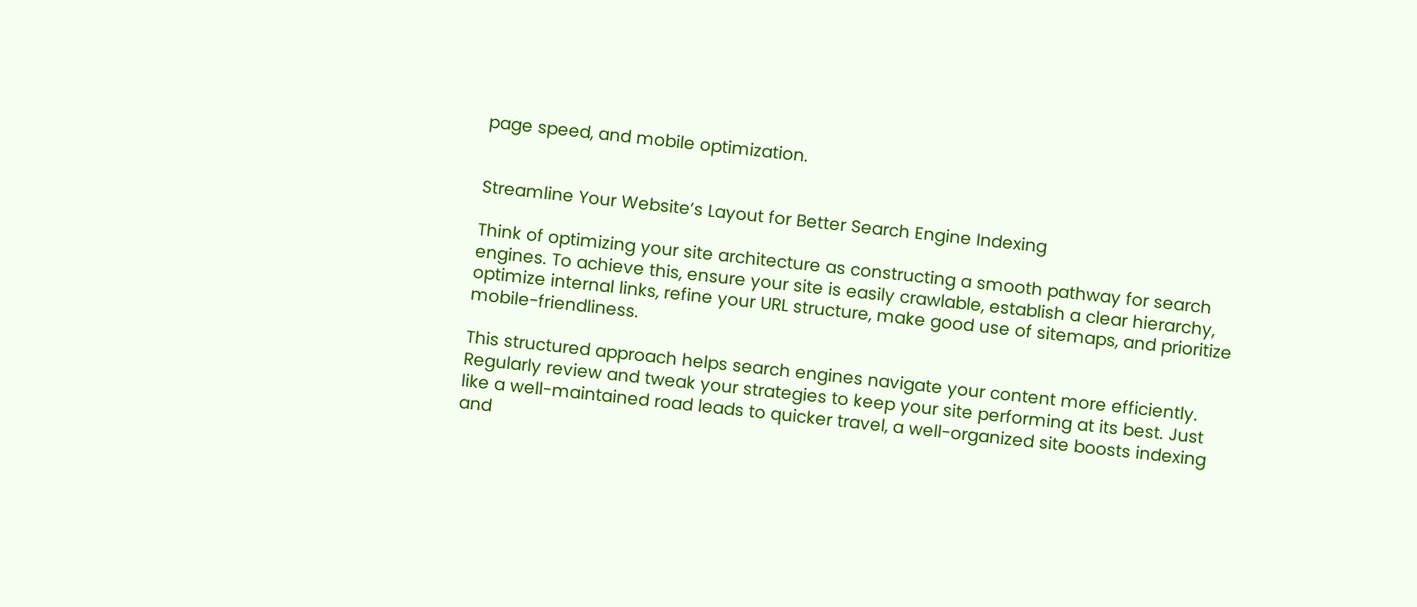page speed, and mobile optimization.


Streamline Your Website’s Layout for Better Search Engine Indexing

Think of optimizing your site architecture as constructing a smooth pathway for search engines. To achieve this, ensure your site is easily crawlable, establish a clear hierarchy, optimize internal links, refine your URL structure, make good use of sitemaps, and prioritize mobile-friendliness.

This structured approach helps search engines navigate your content more efficiently. Regularly review and tweak your strategies to keep your site performing at its best. Just like a well-maintained road leads to quicker travel, a well-organized site boosts indexing and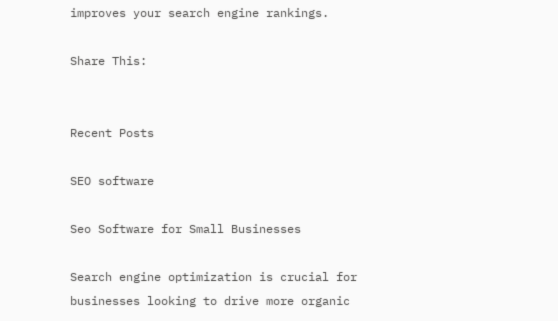improves your search engine rankings.

Share This:


Recent Posts

SEO software

Seo Software for Small Businesses

Search engine optimization is crucial for businesses looking to drive more organic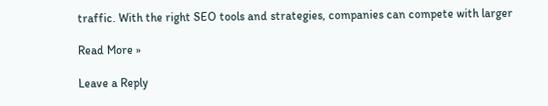traffic. With the right SEO tools and strategies, companies can compete with larger

Read More »

Leave a Reply